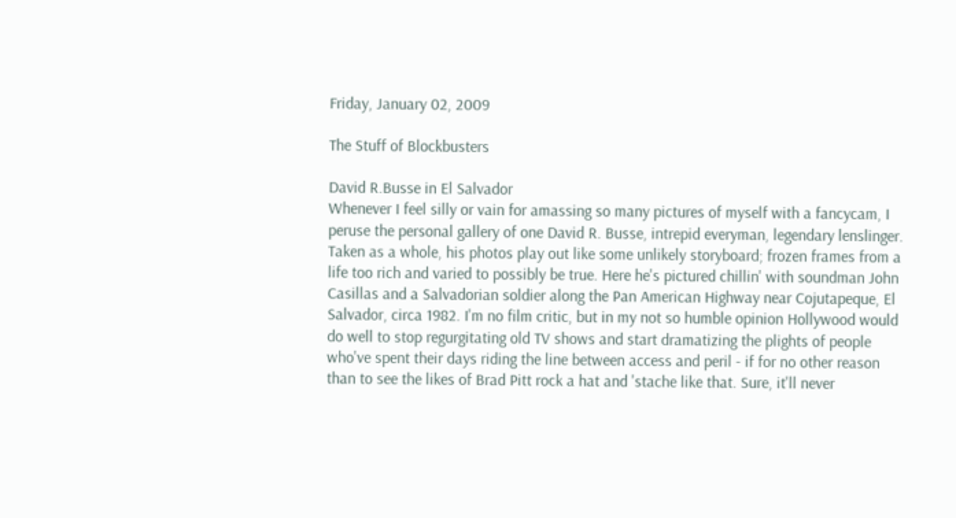Friday, January 02, 2009

The Stuff of Blockbusters

David R.Busse in El Salvador
Whenever I feel silly or vain for amassing so many pictures of myself with a fancycam, I peruse the personal gallery of one David R. Busse, intrepid everyman, legendary lenslinger. Taken as a whole, his photos play out like some unlikely storyboard; frozen frames from a life too rich and varied to possibly be true. Here he's pictured chillin' with soundman John Casillas and a Salvadorian soldier along the Pan American Highway near Cojutapeque, El Salvador, circa 1982. I'm no film critic, but in my not so humble opinion Hollywood would do well to stop regurgitating old TV shows and start dramatizing the plights of people who've spent their days riding the line between access and peril - if for no other reason than to see the likes of Brad Pitt rock a hat and 'stache like that. Sure, it'll never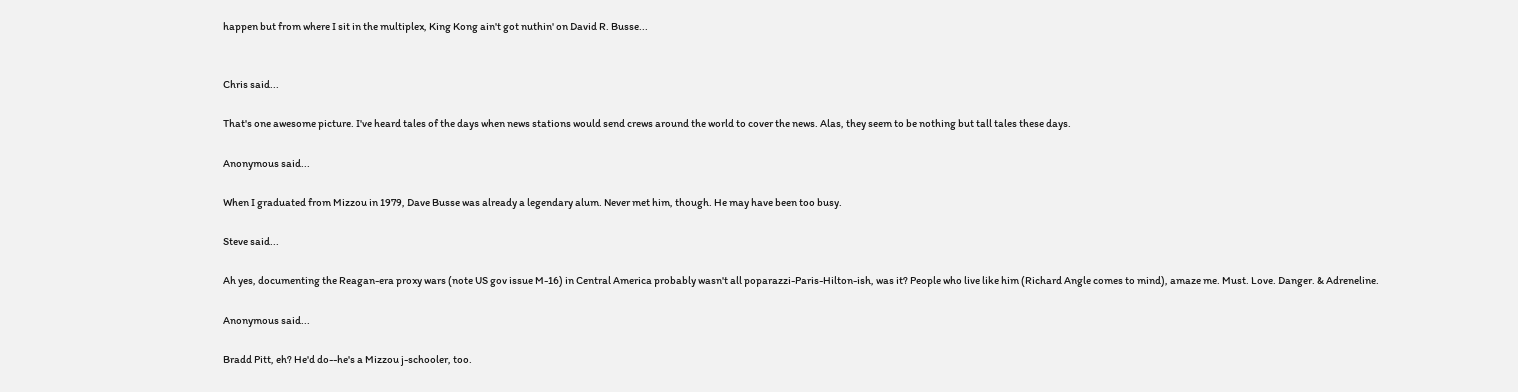happen but from where I sit in the multiplex, King Kong ain't got nuthin' on David R. Busse...


Chris said...

That's one awesome picture. I've heard tales of the days when news stations would send crews around the world to cover the news. Alas, they seem to be nothing but tall tales these days.

Anonymous said...

When I graduated from Mizzou in 1979, Dave Busse was already a legendary alum. Never met him, though. He may have been too busy.

Steve said...

Ah yes, documenting the Reagan-era proxy wars (note US gov issue M-16) in Central America probably wasn't all poparazzi-Paris-Hilton-ish, was it? People who live like him (Richard Angle comes to mind), amaze me. Must. Love. Danger. & Adreneline.

Anonymous said...

Bradd Pitt, eh? He'd do--he's a Mizzou j-schooler, too.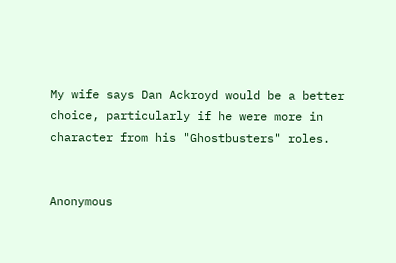My wife says Dan Ackroyd would be a better choice, particularly if he were more in character from his "Ghostbusters" roles.


Anonymous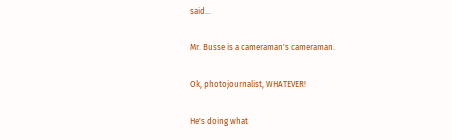said...

Mr. Busse is a cameraman's cameraman.

Ok, photojournalist, WHATEVER!

He's doing what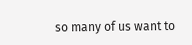so many of us want to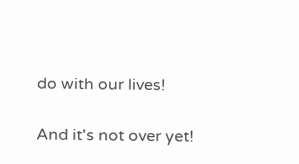do with our lives!

And it's not over yet!